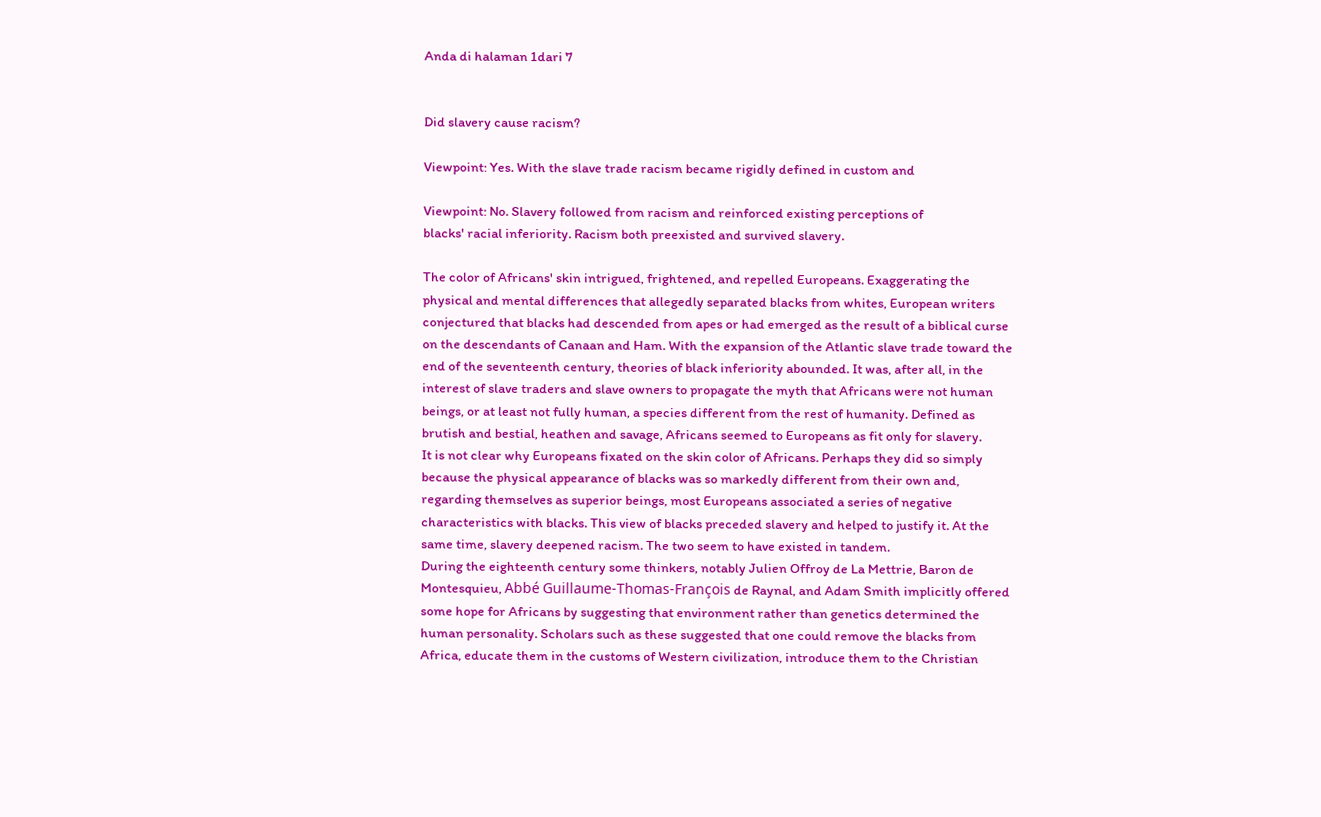Anda di halaman 1dari 7


Did slavery cause racism?

Viewpoint: Yes. With the slave trade racism became rigidly defined in custom and

Viewpoint: No. Slavery followed from racism and reinforced existing perceptions of
blacks' racial inferiority. Racism both preexisted and survived slavery.

The color of Africans' skin intrigued, frightened, and repelled Europeans. Exaggerating the
physical and mental differences that allegedly separated blacks from whites, European writers
conjectured that blacks had descended from apes or had emerged as the result of a biblical curse
on the descendants of Canaan and Ham. With the expansion of the Atlantic slave trade toward the
end of the seventeenth century, theories of black inferiority abounded. It was, after all, in the
interest of slave traders and slave owners to propagate the myth that Africans were not human
beings, or at least not fully human, a species different from the rest of humanity. Defined as
brutish and bestial, heathen and savage, Africans seemed to Europeans as fit only for slavery.
It is not clear why Europeans fixated on the skin color of Africans. Perhaps they did so simply
because the physical appearance of blacks was so markedly different from their own and,
regarding themselves as superior beings, most Europeans associated a series of negative
characteristics with blacks. This view of blacks preceded slavery and helped to justify it. At the
same time, slavery deepened racism. The two seem to have existed in tandem.
During the eighteenth century some thinkers, notably Julien Offroy de La Mettrie, Baron de
Montesquieu, Abbé Guillaume-Thomas-François de Raynal, and Adam Smith implicitly offered
some hope for Africans by suggesting that environment rather than genetics determined the
human personality. Scholars such as these suggested that one could remove the blacks from
Africa, educate them in the customs of Western civilization, introduce them to the Christian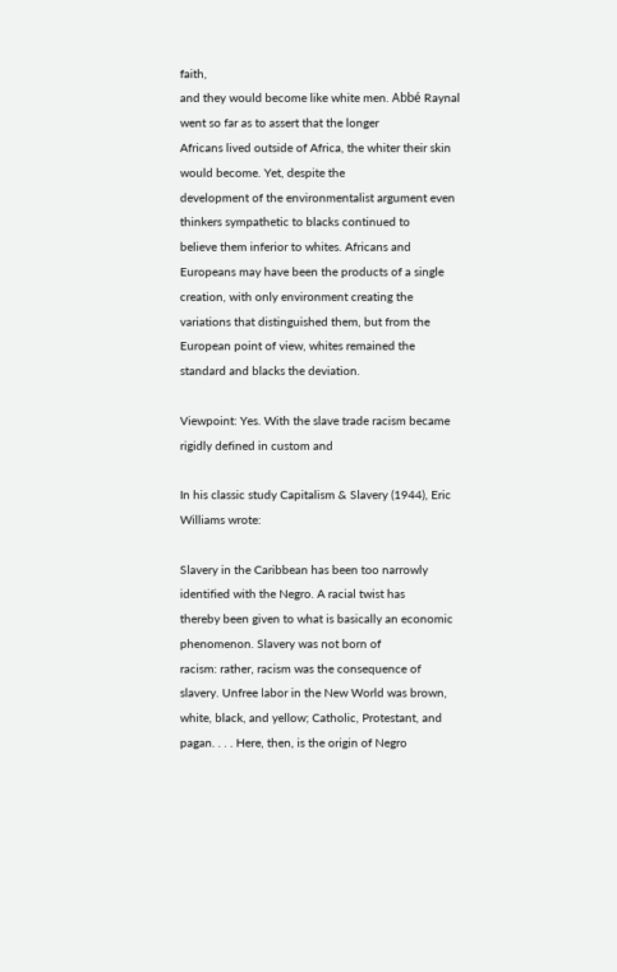faith,
and they would become like white men. Abbé Raynal went so far as to assert that the longer
Africans lived outside of Africa, the whiter their skin would become. Yet, despite the
development of the environmentalist argument even thinkers sympathetic to blacks continued to
believe them inferior to whites. Africans and Europeans may have been the products of a single
creation, with only environment creating the variations that distinguished them, but from the
European point of view, whites remained the standard and blacks the deviation.

Viewpoint: Yes. With the slave trade racism became rigidly defined in custom and

In his classic study Capitalism & Slavery (1944), Eric Williams wrote:

Slavery in the Caribbean has been too narrowly identified with the Negro. A racial twist has
thereby been given to what is basically an economic phenomenon. Slavery was not born of
racism: rather, racism was the consequence of slavery. Unfree labor in the New World was brown,
white, black, and yellow; Catholic, Protestant, and pagan. . . . Here, then, is the origin of Negro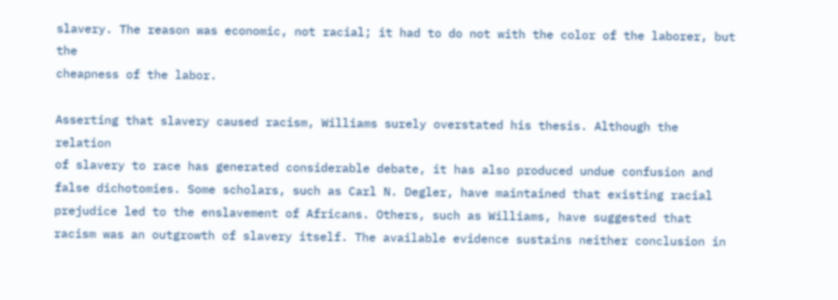slavery. The reason was economic, not racial; it had to do not with the color of the laborer, but the
cheapness of the labor.

Asserting that slavery caused racism, Williams surely overstated his thesis. Although the relation
of slavery to race has generated considerable debate, it has also produced undue confusion and
false dichotomies. Some scholars, such as Carl N. Degler, have maintained that existing racial
prejudice led to the enslavement of Africans. Others, such as Williams, have suggested that
racism was an outgrowth of slavery itself. The available evidence sustains neither conclusion in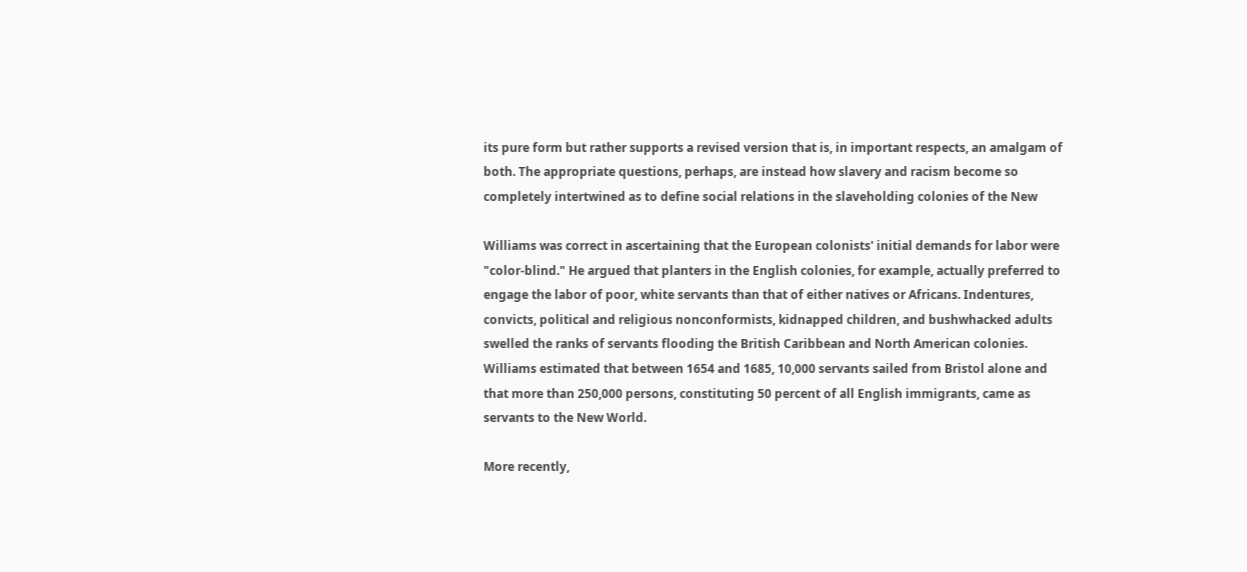its pure form but rather supports a revised version that is, in important respects, an amalgam of
both. The appropriate questions, perhaps, are instead how slavery and racism become so
completely intertwined as to define social relations in the slaveholding colonies of the New

Williams was correct in ascertaining that the European colonists' initial demands for labor were
"color-blind." He argued that planters in the English colonies, for example, actually preferred to
engage the labor of poor, white servants than that of either natives or Africans. Indentures,
convicts, political and religious nonconformists, kidnapped children, and bushwhacked adults
swelled the ranks of servants flooding the British Caribbean and North American colonies.
Williams estimated that between 1654 and 1685, 10,000 servants sailed from Bristol alone and
that more than 250,000 persons, constituting 50 percent of all English immigrants, came as
servants to the New World.

More recently,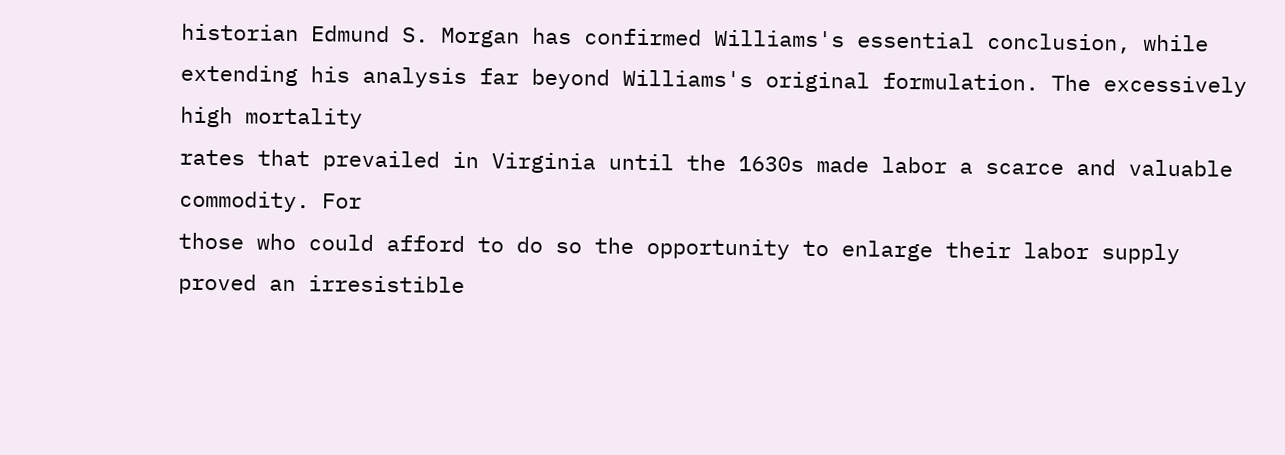historian Edmund S. Morgan has confirmed Williams's essential conclusion, while
extending his analysis far beyond Williams's original formulation. The excessively high mortality
rates that prevailed in Virginia until the 1630s made labor a scarce and valuable commodity. For
those who could afford to do so the opportunity to enlarge their labor supply proved an irresistible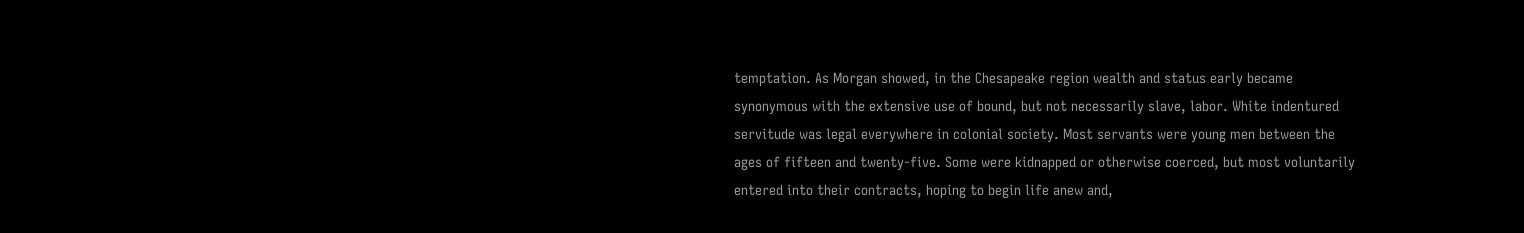temptation. As Morgan showed, in the Chesapeake region wealth and status early became
synonymous with the extensive use of bound, but not necessarily slave, labor. White indentured
servitude was legal everywhere in colonial society. Most servants were young men between the
ages of fifteen and twenty-five. Some were kidnapped or otherwise coerced, but most voluntarily
entered into their contracts, hoping to begin life anew and,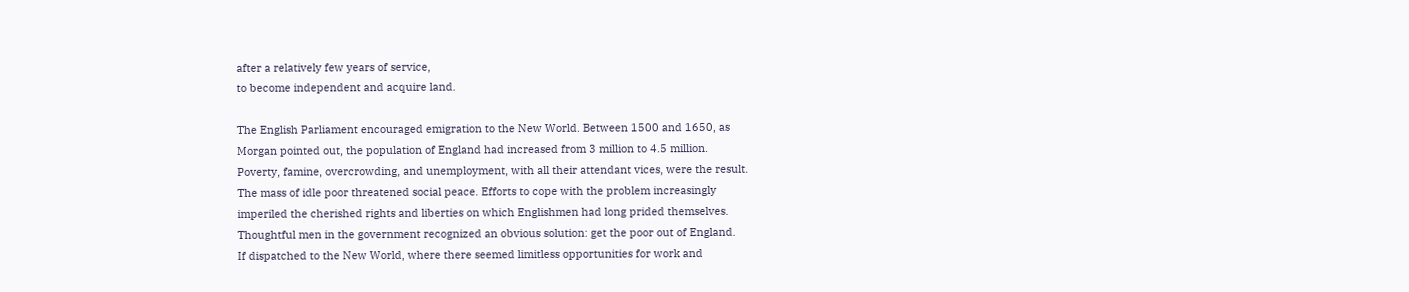after a relatively few years of service,
to become independent and acquire land.

The English Parliament encouraged emigration to the New World. Between 1500 and 1650, as
Morgan pointed out, the population of England had increased from 3 million to 4.5 million.
Poverty, famine, overcrowding, and unemployment, with all their attendant vices, were the result.
The mass of idle poor threatened social peace. Efforts to cope with the problem increasingly
imperiled the cherished rights and liberties on which Englishmen had long prided themselves.
Thoughtful men in the government recognized an obvious solution: get the poor out of England.
If dispatched to the New World, where there seemed limitless opportunities for work and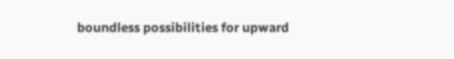boundless possibilities for upward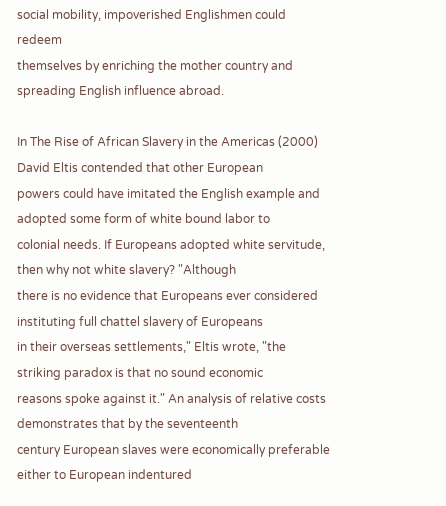social mobility, impoverished Englishmen could redeem
themselves by enriching the mother country and spreading English influence abroad.

In The Rise of African Slavery in the Americas (2000) David Eltis contended that other European
powers could have imitated the English example and adopted some form of white bound labor to
colonial needs. If Europeans adopted white servitude, then why not white slavery? "Although
there is no evidence that Europeans ever considered instituting full chattel slavery of Europeans
in their overseas settlements," Eltis wrote, "the striking paradox is that no sound economic
reasons spoke against it." An analysis of relative costs demonstrates that by the seventeenth
century European slaves were economically preferable either to European indentured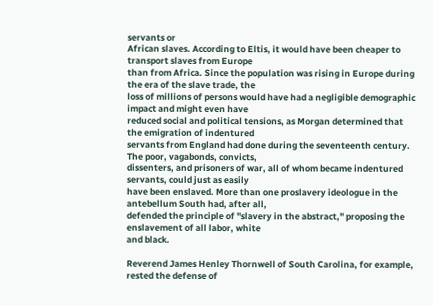servants or
African slaves. According to Eltis, it would have been cheaper to transport slaves from Europe
than from Africa. Since the population was rising in Europe during the era of the slave trade, the
loss of millions of persons would have had a negligible demographic impact and might even have
reduced social and political tensions, as Morgan determined that the emigration of indentured
servants from England had done during the seventeenth century. The poor, vagabonds, convicts,
dissenters, and prisoners of war, all of whom became indentured servants, could just as easily
have been enslaved. More than one proslavery ideologue in the antebellum South had, after all,
defended the principle of "slavery in the abstract," proposing the enslavement of all labor, white
and black.

Reverend James Henley Thornwell of South Carolina, for example, rested the defense of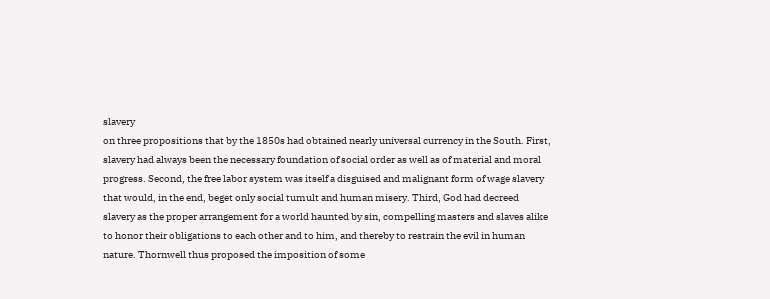slavery
on three propositions that by the 1850s had obtained nearly universal currency in the South. First,
slavery had always been the necessary foundation of social order as well as of material and moral
progress. Second, the free labor system was itself a disguised and malignant form of wage slavery
that would, in the end, beget only social tumult and human misery. Third, God had decreed
slavery as the proper arrangement for a world haunted by sin, compelling masters and slaves alike
to honor their obligations to each other and to him, and thereby to restrain the evil in human
nature. Thornwell thus proposed the imposition of some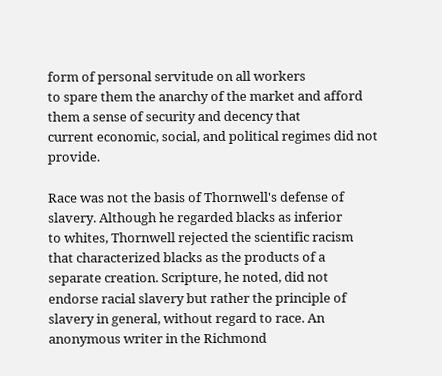form of personal servitude on all workers
to spare them the anarchy of the market and afford them a sense of security and decency that
current economic, social, and political regimes did not provide.

Race was not the basis of Thornwell's defense of slavery. Although he regarded blacks as inferior
to whites, Thornwell rejected the scientific racism that characterized blacks as the products of a
separate creation. Scripture, he noted, did not endorse racial slavery but rather the principle of
slavery in general, without regard to race. An anonymous writer in the Richmond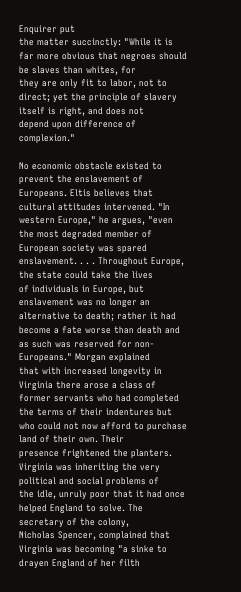Enquirer put
the matter succinctly: "While it is far more obvious that negroes should be slaves than whites, for
they are only fit to labor, not to direct; yet the principle of slavery itself is right, and does not
depend upon difference of complexion."

No economic obstacle existed to prevent the enslavement of Europeans. Eltis believes that
cultural attitudes intervened. "In western Europe," he argues, "even the most degraded member of
European society was spared enslavement. . . . Throughout Europe, the state could take the lives
of individuals in Europe, but enslavement was no longer an alternative to death; rather it had
become a fate worse than death and as such was reserved for non-Europeans." Morgan explained
that with increased longevity in Virginia there arose a class of former servants who had completed
the terms of their indentures but who could not now afford to purchase land of their own. Their
presence frightened the planters. Virginia was inheriting the very political and social problems of
the idle, unruly poor that it had once helped England to solve. The secretary of the colony,
Nicholas Spencer, complained that Virginia was becoming "a sinke to drayen England of her filth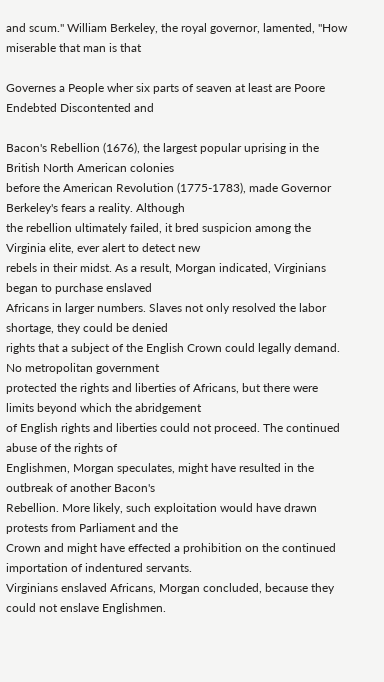and scum." William Berkeley, the royal governor, lamented, "How miserable that man is that

Governes a People wher six parts of seaven at least are Poore Endebted Discontented and

Bacon's Rebellion (1676), the largest popular uprising in the British North American colonies
before the American Revolution (1775-1783), made Governor Berkeley's fears a reality. Although
the rebellion ultimately failed, it bred suspicion among the Virginia elite, ever alert to detect new
rebels in their midst. As a result, Morgan indicated, Virginians began to purchase enslaved
Africans in larger numbers. Slaves not only resolved the labor shortage, they could be denied
rights that a subject of the English Crown could legally demand. No metropolitan government
protected the rights and liberties of Africans, but there were limits beyond which the abridgement
of English rights and liberties could not proceed. The continued abuse of the rights of
Englishmen, Morgan speculates, might have resulted in the outbreak of another Bacon's
Rebellion. More likely, such exploitation would have drawn protests from Parliament and the
Crown and might have effected a prohibition on the continued importation of indentured servants.
Virginians enslaved Africans, Morgan concluded, because they could not enslave Englishmen.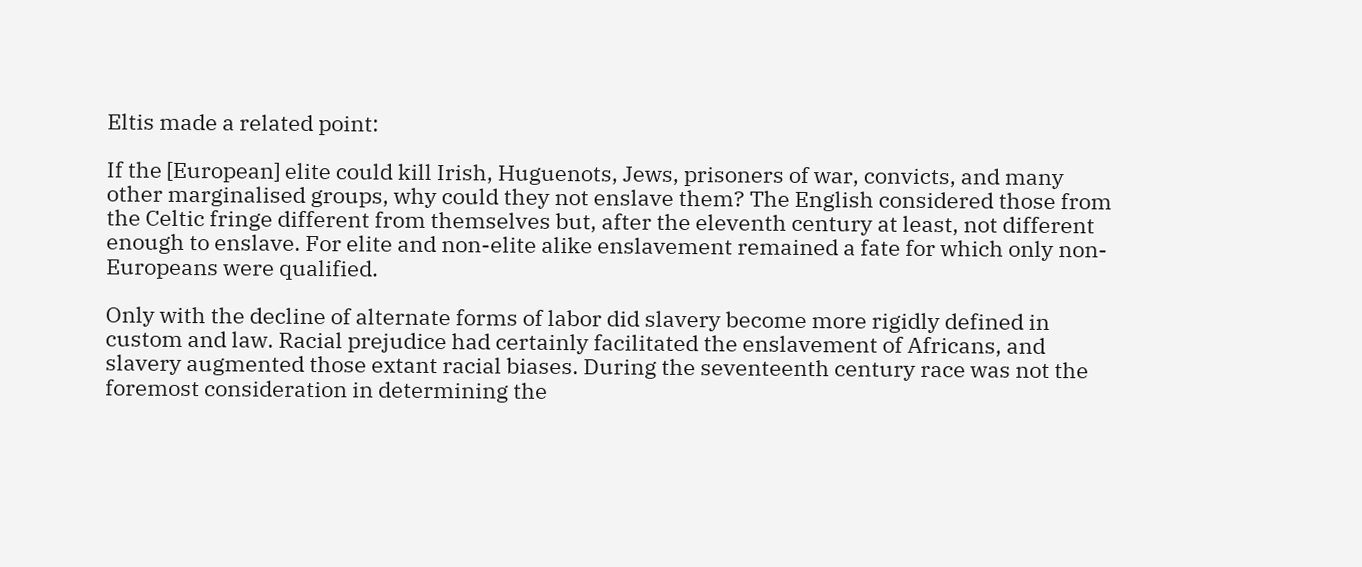Eltis made a related point:

If the [European] elite could kill Irish, Huguenots, Jews, prisoners of war, convicts, and many
other marginalised groups, why could they not enslave them? The English considered those from
the Celtic fringe different from themselves but, after the eleventh century at least, not different
enough to enslave. For elite and non-elite alike enslavement remained a fate for which only non-
Europeans were qualified.

Only with the decline of alternate forms of labor did slavery become more rigidly defined in
custom and law. Racial prejudice had certainly facilitated the enslavement of Africans, and
slavery augmented those extant racial biases. During the seventeenth century race was not the
foremost consideration in determining the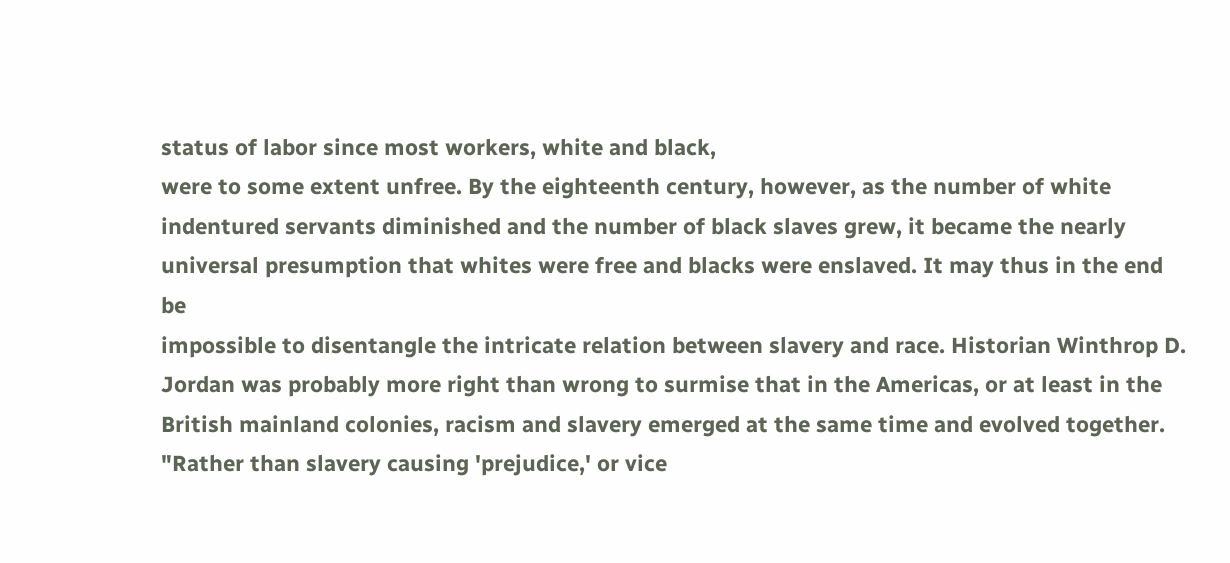status of labor since most workers, white and black,
were to some extent unfree. By the eighteenth century, however, as the number of white
indentured servants diminished and the number of black slaves grew, it became the nearly
universal presumption that whites were free and blacks were enslaved. It may thus in the end be
impossible to disentangle the intricate relation between slavery and race. Historian Winthrop D.
Jordan was probably more right than wrong to surmise that in the Americas, or at least in the
British mainland colonies, racism and slavery emerged at the same time and evolved together.
"Rather than slavery causing 'prejudice,' or vice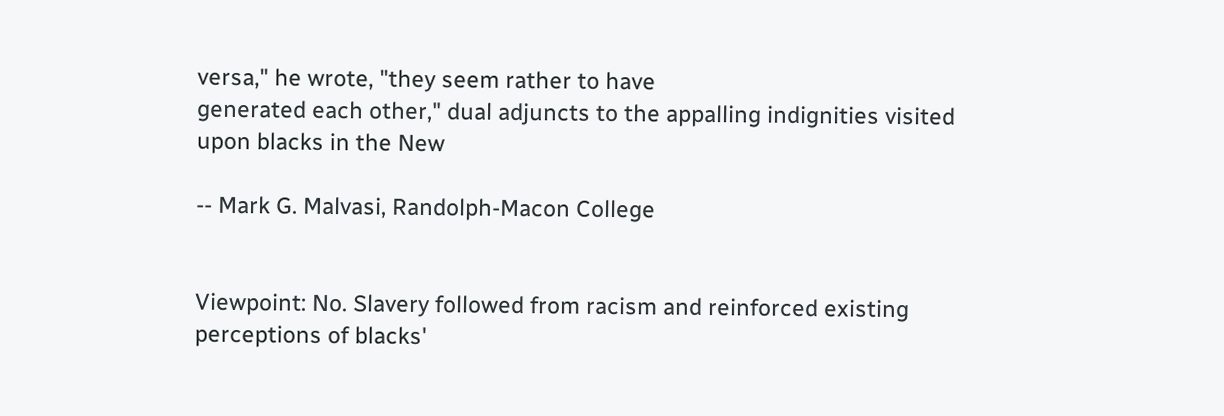versa," he wrote, "they seem rather to have
generated each other," dual adjuncts to the appalling indignities visited upon blacks in the New

-- Mark G. Malvasi, Randolph-Macon College


Viewpoint: No. Slavery followed from racism and reinforced existing perceptions of blacks'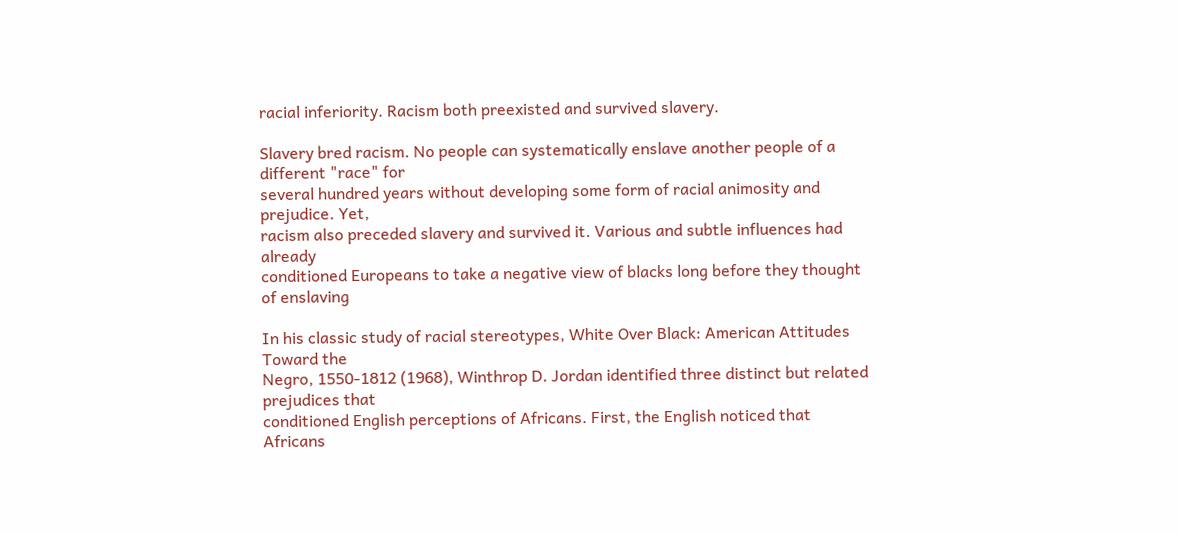racial inferiority. Racism both preexisted and survived slavery.

Slavery bred racism. No people can systematically enslave another people of a different "race" for
several hundred years without developing some form of racial animosity and prejudice. Yet,
racism also preceded slavery and survived it. Various and subtle influences had already
conditioned Europeans to take a negative view of blacks long before they thought of enslaving

In his classic study of racial stereotypes, White Over Black: American Attitudes Toward the
Negro, 1550-1812 (1968), Winthrop D. Jordan identified three distinct but related prejudices that
conditioned English perceptions of Africans. First, the English noticed that Africans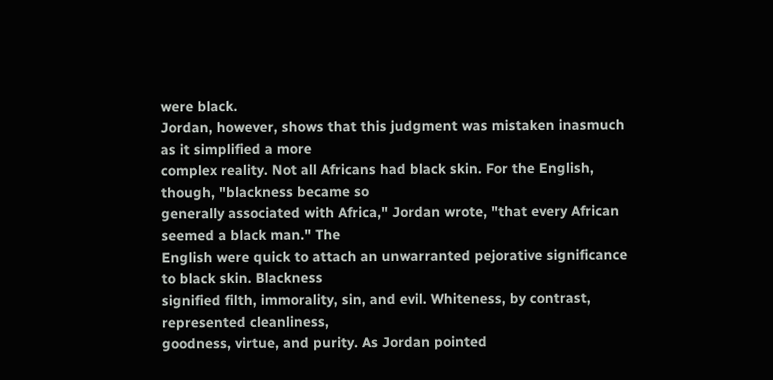were black.
Jordan, however, shows that this judgment was mistaken inasmuch as it simplified a more
complex reality. Not all Africans had black skin. For the English, though, "blackness became so
generally associated with Africa," Jordan wrote, "that every African seemed a black man." The
English were quick to attach an unwarranted pejorative significance to black skin. Blackness
signified filth, immorality, sin, and evil. Whiteness, by contrast, represented cleanliness,
goodness, virtue, and purity. As Jordan pointed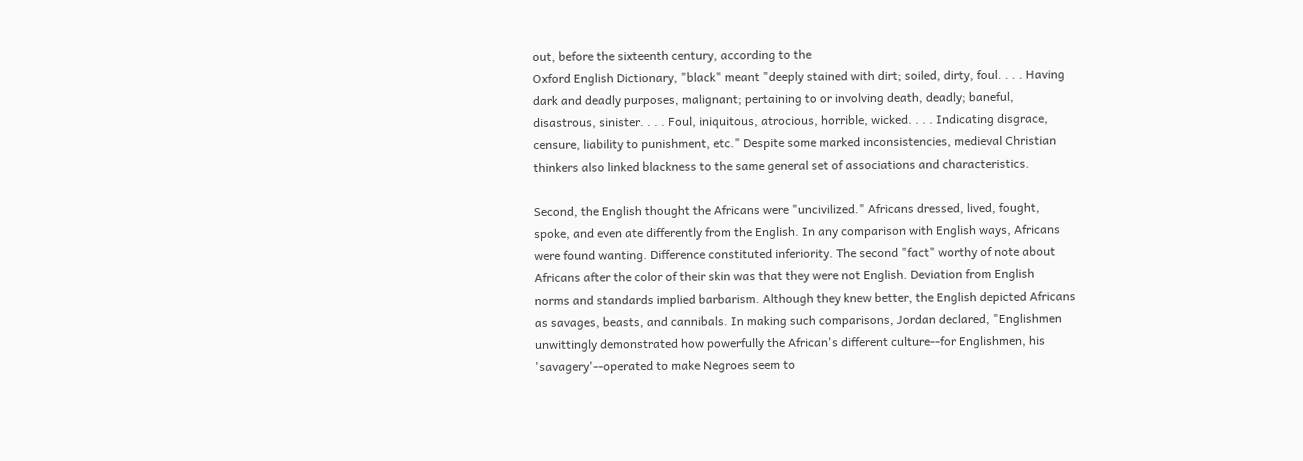out, before the sixteenth century, according to the
Oxford English Dictionary, "black" meant "deeply stained with dirt; soiled, dirty, foul. . . . Having
dark and deadly purposes, malignant; pertaining to or involving death, deadly; baneful,
disastrous, sinister. . . . Foul, iniquitous, atrocious, horrible, wicked. . . . Indicating disgrace,
censure, liability to punishment, etc." Despite some marked inconsistencies, medieval Christian
thinkers also linked blackness to the same general set of associations and characteristics.

Second, the English thought the Africans were "uncivilized." Africans dressed, lived, fought,
spoke, and even ate differently from the English. In any comparison with English ways, Africans
were found wanting. Difference constituted inferiority. The second "fact" worthy of note about
Africans after the color of their skin was that they were not English. Deviation from English
norms and standards implied barbarism. Although they knew better, the English depicted Africans
as savages, beasts, and cannibals. In making such comparisons, Jordan declared, "Englishmen
unwittingly demonstrated how powerfully the African's different culture--for Englishmen, his
'savagery'--operated to make Negroes seem to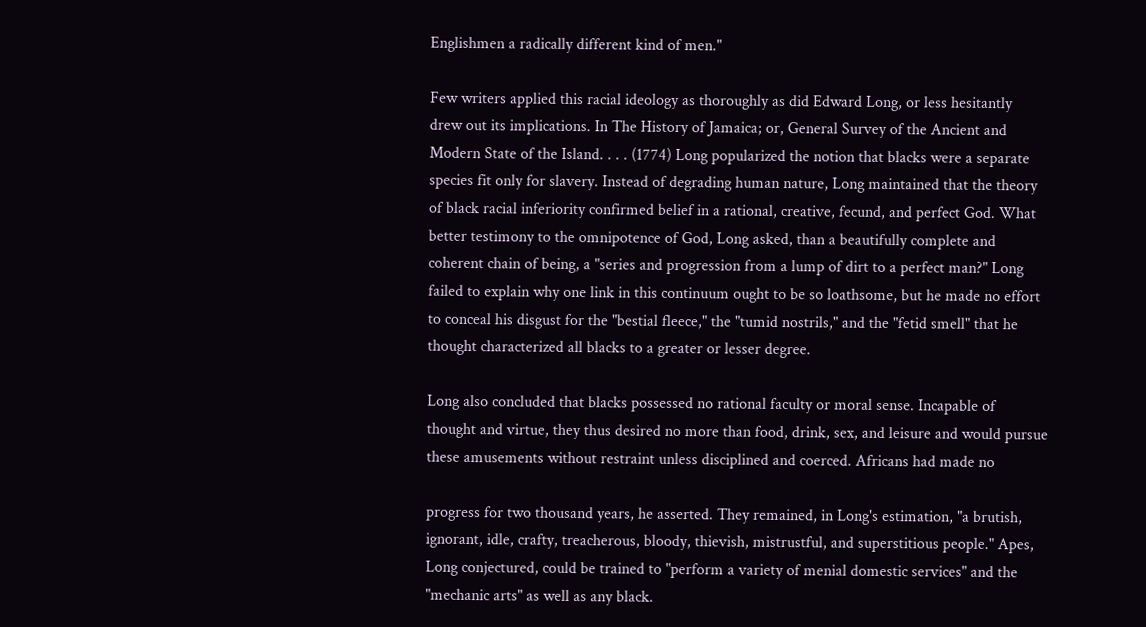Englishmen a radically different kind of men."

Few writers applied this racial ideology as thoroughly as did Edward Long, or less hesitantly
drew out its implications. In The History of Jamaica; or, General Survey of the Ancient and
Modern State of the Island. . . . (1774) Long popularized the notion that blacks were a separate
species fit only for slavery. Instead of degrading human nature, Long maintained that the theory
of black racial inferiority confirmed belief in a rational, creative, fecund, and perfect God. What
better testimony to the omnipotence of God, Long asked, than a beautifully complete and
coherent chain of being, a "series and progression from a lump of dirt to a perfect man?" Long
failed to explain why one link in this continuum ought to be so loathsome, but he made no effort
to conceal his disgust for the "bestial fleece," the "tumid nostrils," and the "fetid smell" that he
thought characterized all blacks to a greater or lesser degree.

Long also concluded that blacks possessed no rational faculty or moral sense. Incapable of
thought and virtue, they thus desired no more than food, drink, sex, and leisure and would pursue
these amusements without restraint unless disciplined and coerced. Africans had made no

progress for two thousand years, he asserted. They remained, in Long's estimation, "a brutish,
ignorant, idle, crafty, treacherous, bloody, thievish, mistrustful, and superstitious people." Apes,
Long conjectured, could be trained to "perform a variety of menial domestic services" and the
"mechanic arts" as well as any black.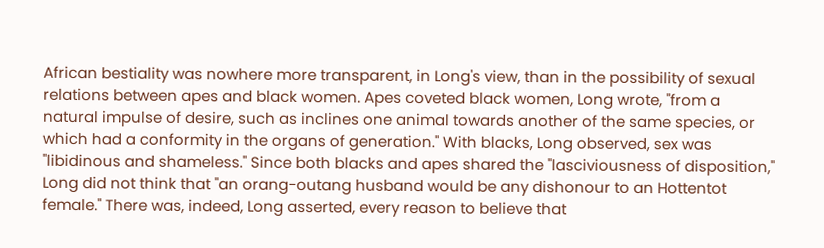African bestiality was nowhere more transparent, in Long's view, than in the possibility of sexual
relations between apes and black women. Apes coveted black women, Long wrote, "from a
natural impulse of desire, such as inclines one animal towards another of the same species, or
which had a conformity in the organs of generation." With blacks, Long observed, sex was
"libidinous and shameless." Since both blacks and apes shared the "lasciviousness of disposition,"
Long did not think that "an orang-outang husband would be any dishonour to an Hottentot
female." There was, indeed, Long asserted, every reason to believe that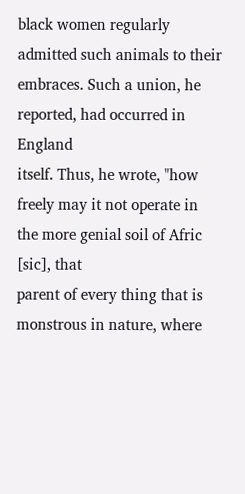black women regularly
admitted such animals to their embraces. Such a union, he reported, had occurred in England
itself. Thus, he wrote, "how freely may it not operate in the more genial soil of Afric [sic], that
parent of every thing that is monstrous in nature, where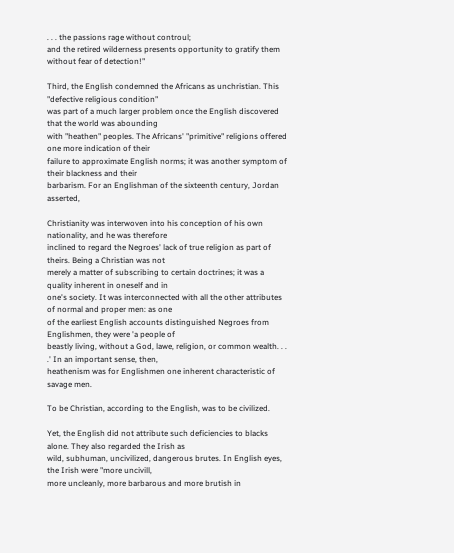. . . the passions rage without controul;
and the retired wilderness presents opportunity to gratify them without fear of detection!"

Third, the English condemned the Africans as unchristian. This "defective religious condition"
was part of a much larger problem once the English discovered that the world was abounding
with "heathen" peoples. The Africans' "primitive" religions offered one more indication of their
failure to approximate English norms; it was another symptom of their blackness and their
barbarism. For an Englishman of the sixteenth century, Jordan asserted,

Christianity was interwoven into his conception of his own nationality, and he was therefore
inclined to regard the Negroes' lack of true religion as part of theirs. Being a Christian was not
merely a matter of subscribing to certain doctrines; it was a quality inherent in oneself and in
one's society. It was interconnected with all the other attributes of normal and proper men: as one
of the earliest English accounts distinguished Negroes from Englishmen, they were 'a people of
beastly living, without a God, lawe, religion, or common wealth. . . .' In an important sense, then,
heathenism was for Englishmen one inherent characteristic of savage men.

To be Christian, according to the English, was to be civilized.

Yet, the English did not attribute such deficiencies to blacks alone. They also regarded the Irish as
wild, subhuman, uncivilized, dangerous brutes. In English eyes, the Irish were "more uncivill,
more uncleanly, more barbarous and more brutish in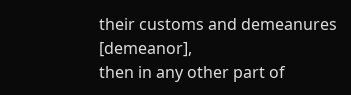their customs and demeanures [demeanor],
then in any other part of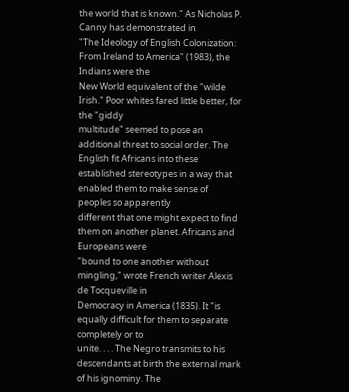the world that is known." As Nicholas P. Canny has demonstrated in
"The Ideology of English Colonization: From Ireland to America" (1983), the Indians were the
New World equivalent of the "wilde Irish." Poor whites fared little better, for the "giddy
multitude" seemed to pose an additional threat to social order. The English fit Africans into these
established stereotypes in a way that enabled them to make sense of peoples so apparently
different that one might expect to find them on another planet. Africans and Europeans were
"bound to one another without mingling," wrote French writer Alexis de Tocqueville in
Democracy in America (1835). It "is equally difficult for them to separate completely or to
unite. . . . The Negro transmits to his descendants at birth the external mark of his ignominy. The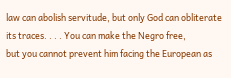law can abolish servitude, but only God can obliterate its traces. . . . You can make the Negro free,
but you cannot prevent him facing the European as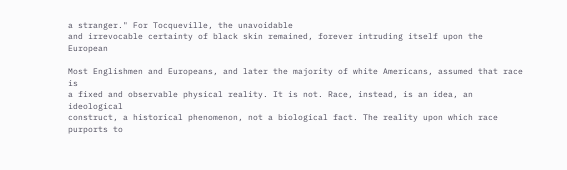a stranger." For Tocqueville, the unavoidable
and irrevocable certainty of black skin remained, forever intruding itself upon the European

Most Englishmen and Europeans, and later the majority of white Americans, assumed that race is
a fixed and observable physical reality. It is not. Race, instead, is an idea, an ideological
construct, a historical phenomenon, not a biological fact. The reality upon which race purports to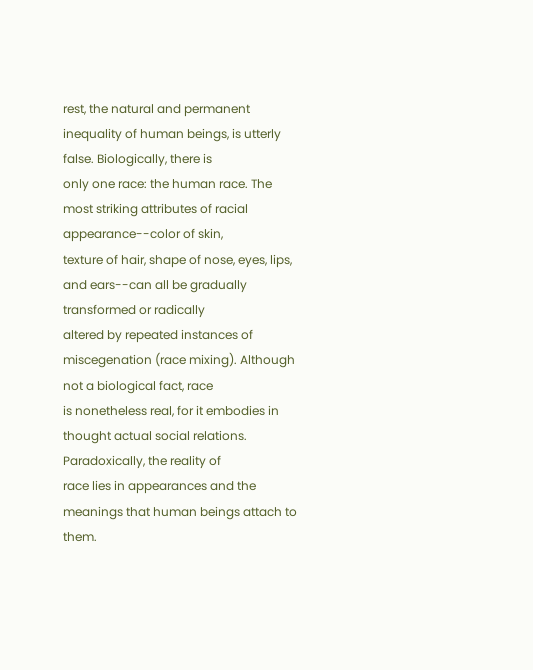rest, the natural and permanent inequality of human beings, is utterly false. Biologically, there is
only one race: the human race. The most striking attributes of racial appearance--color of skin,
texture of hair, shape of nose, eyes, lips, and ears--can all be gradually transformed or radically
altered by repeated instances of miscegenation (race mixing). Although not a biological fact, race
is nonetheless real, for it embodies in thought actual social relations. Paradoxically, the reality of
race lies in appearances and the meanings that human beings attach to them.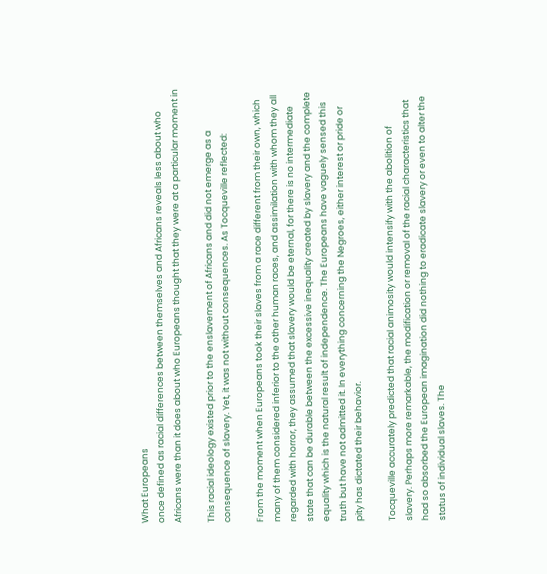What Europeans
once defined as racial differences between themselves and Africans reveals less about who
Africans were than it does about who Europeans thought that they were at a particular moment in

This racial ideology existed prior to the enslavement of Africans and did not emerge as a
consequence of slavery. Yet, it was not without consequences. As Tocqueville reflected:

From the moment when Europeans took their slaves from a race different from their own, which
many of them considered inferior to the other human races, and assimilation with whom they all
regarded with horror, they assumed that slavery would be eternal, for there is no intermediate
state that can be durable between the excessive inequality created by slavery and the complete
equality which is the natural result of independence. The Europeans have vaguely sensed this
truth but have not admitted it. In everything concerning the Negroes, either interest or pride or
pity has dictated their behavior.

Tocqueville accurately predicted that racial animosity would intensify with the abolition of
slavery. Perhaps more remarkable, the modification or removal of the racial characteristics that
had so absorbed the European imagination did nothing to eradicate slavery or even to alter the
status of individual slaves. The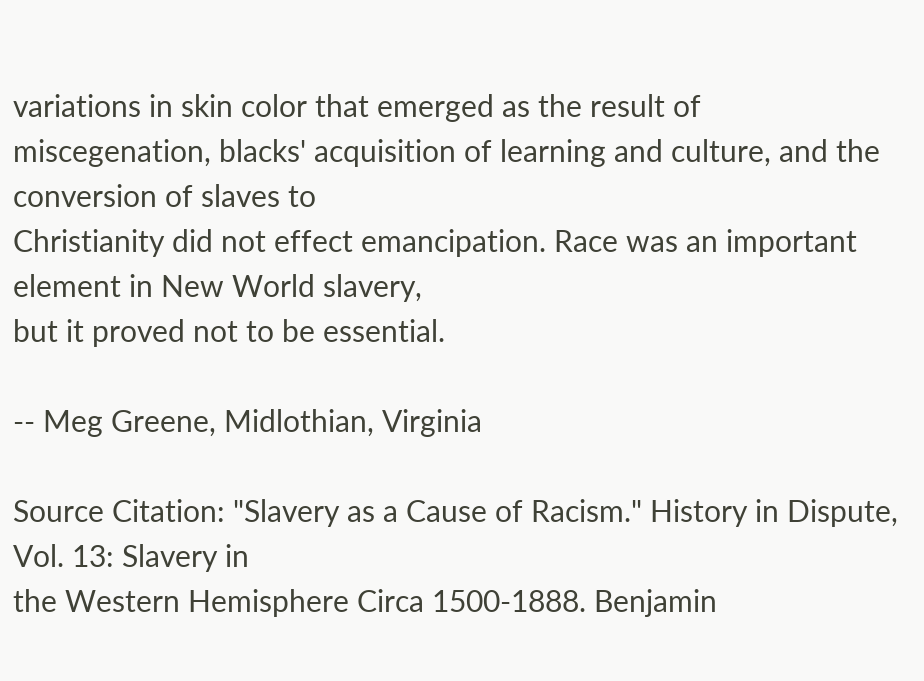variations in skin color that emerged as the result of
miscegenation, blacks' acquisition of learning and culture, and the conversion of slaves to
Christianity did not effect emancipation. Race was an important element in New World slavery,
but it proved not to be essential.

-- Meg Greene, Midlothian, Virginia

Source Citation: "Slavery as a Cause of Racism." History in Dispute, Vol. 13: Slavery in
the Western Hemisphere Circa 1500-1888. Benjamin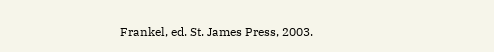Frankel, ed. St. James Press, 2003.